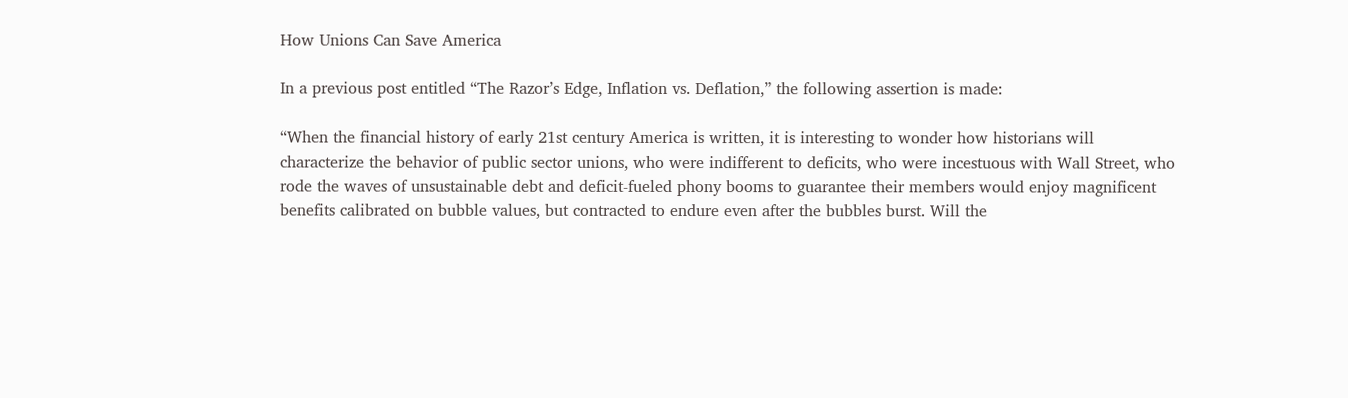How Unions Can Save America

In a previous post entitled “The Razor’s Edge, Inflation vs. Deflation,” the following assertion is made:

“When the financial history of early 21st century America is written, it is interesting to wonder how historians will characterize the behavior of public sector unions, who were indifferent to deficits, who were incestuous with Wall Street, who rode the waves of unsustainable debt and deficit-fueled phony booms to guarantee their members would enjoy magnificent benefits calibrated on bubble values, but contracted to endure even after the bubbles burst. Will the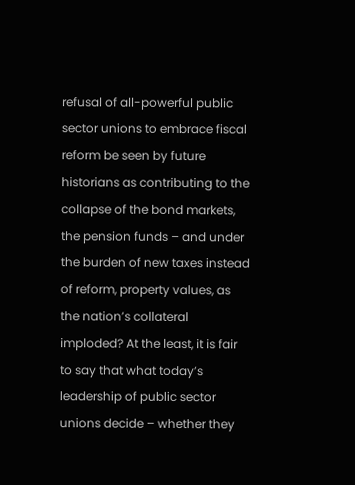refusal of all-powerful public sector unions to embrace fiscal reform be seen by future historians as contributing to the collapse of the bond markets, the pension funds – and under the burden of new taxes instead of reform, property values, as the nation’s collateral imploded? At the least, it is fair to say that what today’s leadership of public sector unions decide – whether they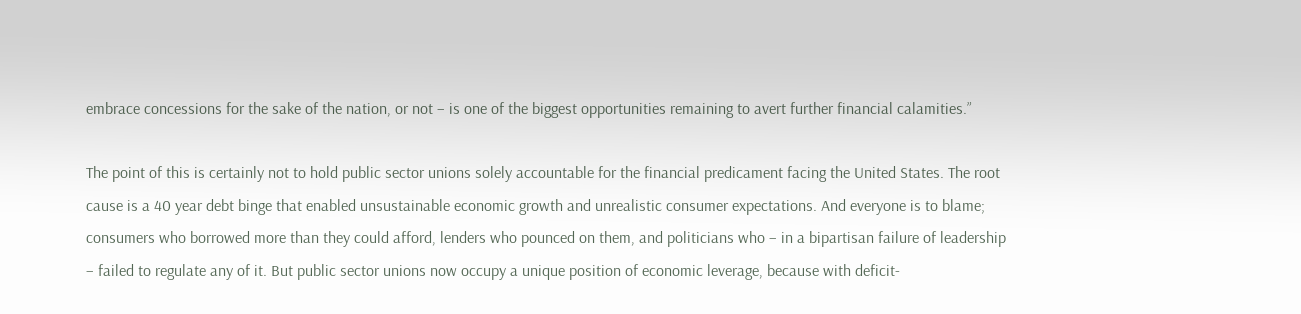embrace concessions for the sake of the nation, or not – is one of the biggest opportunities remaining to avert further financial calamities.”

The point of this is certainly not to hold public sector unions solely accountable for the financial predicament facing the United States. The root cause is a 40 year debt binge that enabled unsustainable economic growth and unrealistic consumer expectations. And everyone is to blame; consumers who borrowed more than they could afford, lenders who pounced on them, and politicians who – in a bipartisan failure of leadership – failed to regulate any of it. But public sector unions now occupy a unique position of economic leverage, because with deficit-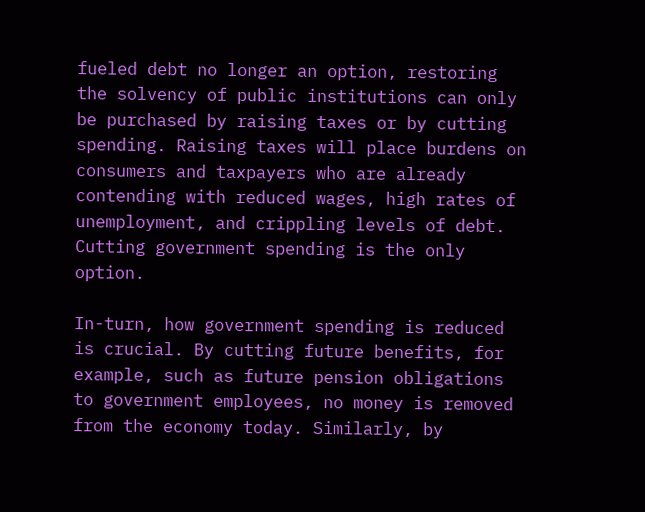fueled debt no longer an option, restoring the solvency of public institutions can only be purchased by raising taxes or by cutting spending. Raising taxes will place burdens on consumers and taxpayers who are already contending with reduced wages, high rates of unemployment, and crippling levels of debt. Cutting government spending is the only option.

In-turn, how government spending is reduced is crucial. By cutting future benefits, for example, such as future pension obligations to government employees, no money is removed from the economy today. Similarly, by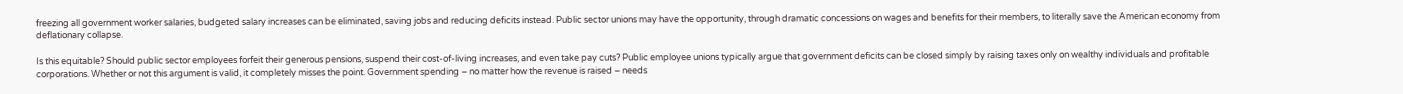freezing all government worker salaries, budgeted salary increases can be eliminated, saving jobs and reducing deficits instead. Public sector unions may have the opportunity, through dramatic concessions on wages and benefits for their members, to literally save the American economy from deflationary collapse.

Is this equitable? Should public sector employees forfeit their generous pensions, suspend their cost-of-living increases, and even take pay cuts? Public employee unions typically argue that government deficits can be closed simply by raising taxes only on wealthy individuals and profitable corporations. Whether or not this argument is valid, it completely misses the point. Government spending – no matter how the revenue is raised – needs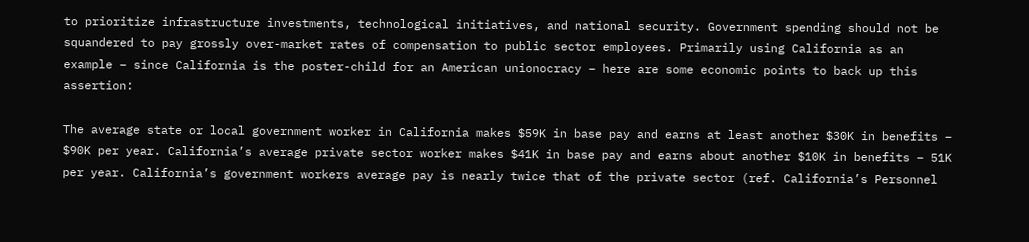to prioritize infrastructure investments, technological initiatives, and national security. Government spending should not be squandered to pay grossly over-market rates of compensation to public sector employees. Primarily using California as an example – since California is the poster-child for an American unionocracy – here are some economic points to back up this assertion:

The average state or local government worker in California makes $59K in base pay and earns at least another $30K in benefits – $90K per year. California’s average private sector worker makes $41K in base pay and earns about another $10K in benefits – 51K per year. California’s government workers average pay is nearly twice that of the private sector (ref. California’s Personnel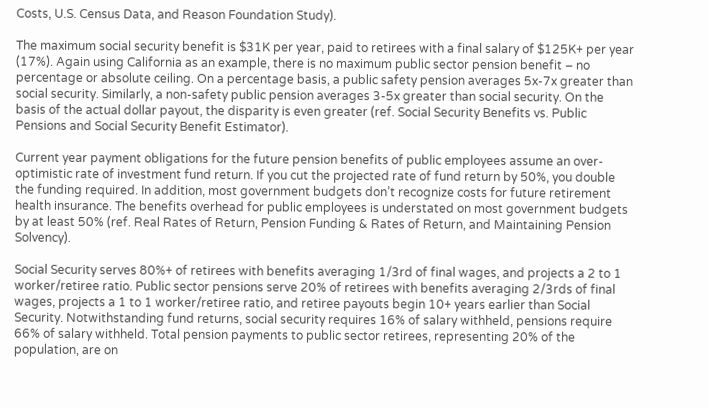Costs, U.S. Census Data, and Reason Foundation Study).

The maximum social security benefit is $31K per year, paid to retirees with a final salary of $125K+ per year (17%). Again using California as an example, there is no maximum public sector pension benefit – no percentage or absolute ceiling. On a percentage basis, a public safety pension averages 5x-7x greater than social security. Similarly, a non-safety public pension averages 3-5x greater than social security. On the basis of the actual dollar payout, the disparity is even greater (ref. Social Security Benefits vs. Public Pensions and Social Security Benefit Estimator).

Current year payment obligations for the future pension benefits of public employees assume an over-optimistic rate of investment fund return. If you cut the projected rate of fund return by 50%, you double the funding required. In addition, most government budgets don’t recognize costs for future retirement health insurance. The benefits overhead for public employees is understated on most government budgets by at least 50% (ref. Real Rates of Return, Pension Funding & Rates of Return, and Maintaining Pension Solvency).

Social Security serves 80%+ of retirees with benefits averaging 1/3rd of final wages, and projects a 2 to 1 worker/retiree ratio. Public sector pensions serve 20% of retirees with benefits averaging 2/3rds of final wages, projects a 1 to 1 worker/retiree ratio, and retiree payouts begin 10+ years earlier than Social Security. Notwithstanding fund returns, social security requires 16% of salary withheld, pensions require 66% of salary withheld. Total pension payments to public sector retirees, representing 20% of the population, are on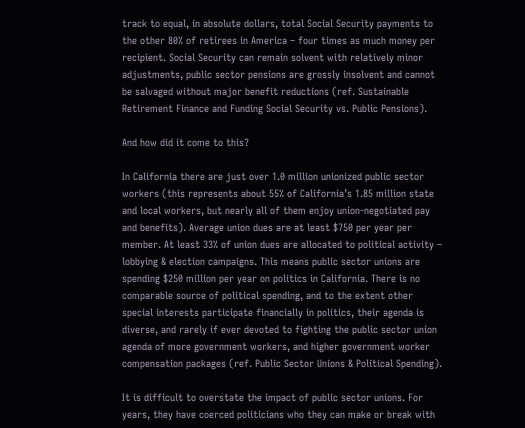track to equal, in absolute dollars, total Social Security payments to the other 80% of retirees in America – four times as much money per recipient. Social Security can remain solvent with relatively minor adjustments, public sector pensions are grossly insolvent and cannot be salvaged without major benefit reductions (ref. Sustainable Retirement Finance and Funding Social Security vs. Public Pensions).

And how did it come to this?

In California there are just over 1.0 million unionized public sector workers (this represents about 55% of California’s 1.85 million state and local workers, but nearly all of them enjoy union-negotiated pay and benefits). Average union dues are at least $750 per year per member. At least 33% of union dues are allocated to political activity – lobbying & election campaigns. This means public sector unions are spending $250 million per year on politics in California. There is no comparable source of political spending, and to the extent other special interests participate financially in politics, their agenda is diverse, and rarely if ever devoted to fighting the public sector union agenda of more government workers, and higher government worker compensation packages (ref. Public Sector Unions & Political Spending).

It is difficult to overstate the impact of public sector unions. For years, they have coerced politicians who they can make or break with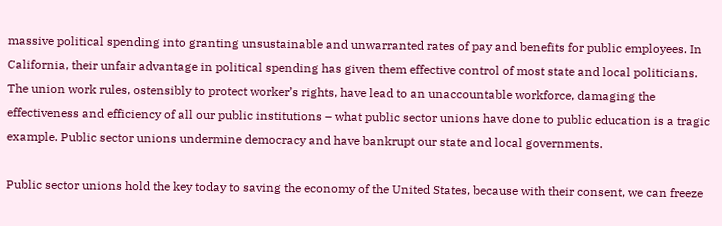massive political spending into granting unsustainable and unwarranted rates of pay and benefits for public employees. In California, their unfair advantage in political spending has given them effective control of most state and local politicians. The union work rules, ostensibly to protect worker’s rights, have lead to an unaccountable workforce, damaging the effectiveness and efficiency of all our public institutions – what public sector unions have done to public education is a tragic example. Public sector unions undermine democracy and have bankrupt our state and local governments.

Public sector unions hold the key today to saving the economy of the United States, because with their consent, we can freeze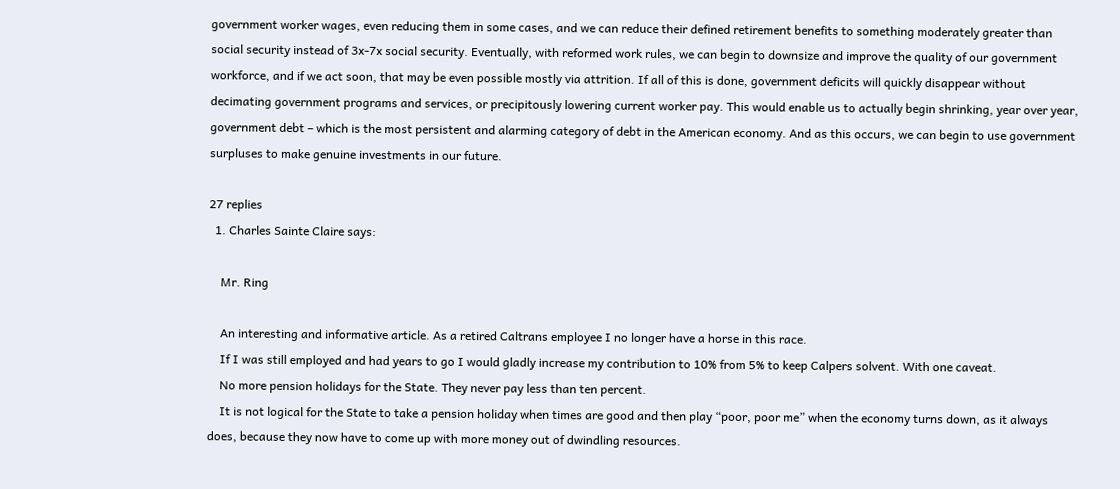government worker wages, even reducing them in some cases, and we can reduce their defined retirement benefits to something moderately greater than social security instead of 3x-7x social security. Eventually, with reformed work rules, we can begin to downsize and improve the quality of our government workforce, and if we act soon, that may be even possible mostly via attrition. If all of this is done, government deficits will quickly disappear without decimating government programs and services, or precipitously lowering current worker pay. This would enable us to actually begin shrinking, year over year, government debt – which is the most persistent and alarming category of debt in the American economy. And as this occurs, we can begin to use government surpluses to make genuine investments in our future.

27 replies
  1. Charles Sainte Claire says:

    Mr. Ring

    An interesting and informative article. As a retired Caltrans employee I no longer have a horse in this race.
    If I was still employed and had years to go I would gladly increase my contribution to 10% from 5% to keep Calpers solvent. With one caveat.
    No more pension holidays for the State. They never pay less than ten percent.
    It is not logical for the State to take a pension holiday when times are good and then play “poor, poor me” when the economy turns down, as it always does, because they now have to come up with more money out of dwindling resources.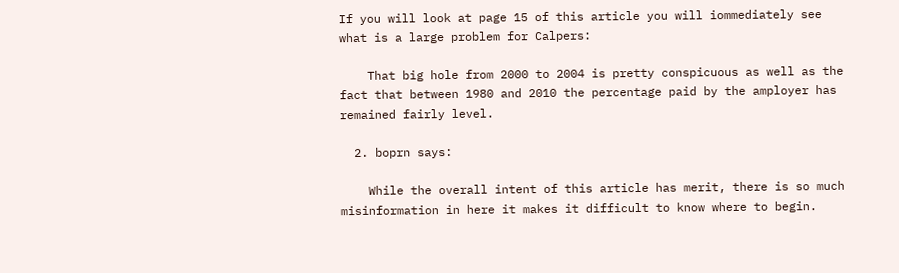If you will look at page 15 of this article you will iommediately see what is a large problem for Calpers:

    That big hole from 2000 to 2004 is pretty conspicuous as well as the fact that between 1980 and 2010 the percentage paid by the amployer has remained fairly level.

  2. boprn says:

    While the overall intent of this article has merit, there is so much misinformation in here it makes it difficult to know where to begin.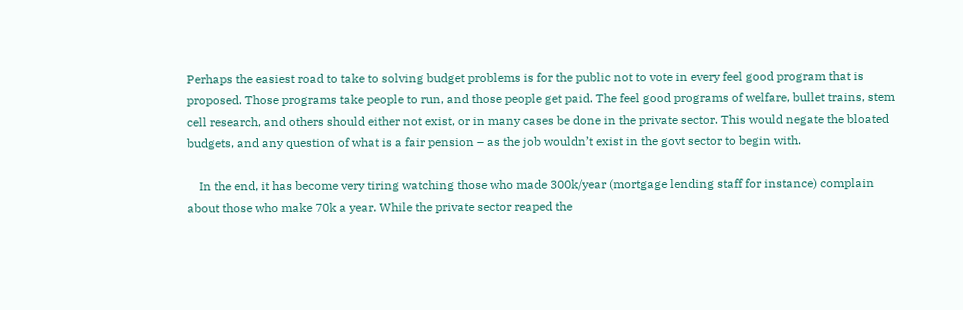Perhaps the easiest road to take to solving budget problems is for the public not to vote in every feel good program that is proposed. Those programs take people to run, and those people get paid. The feel good programs of welfare, bullet trains, stem cell research, and others should either not exist, or in many cases be done in the private sector. This would negate the bloated budgets, and any question of what is a fair pension – as the job wouldn’t exist in the govt sector to begin with.

    In the end, it has become very tiring watching those who made 300k/year (mortgage lending staff for instance) complain about those who make 70k a year. While the private sector reaped the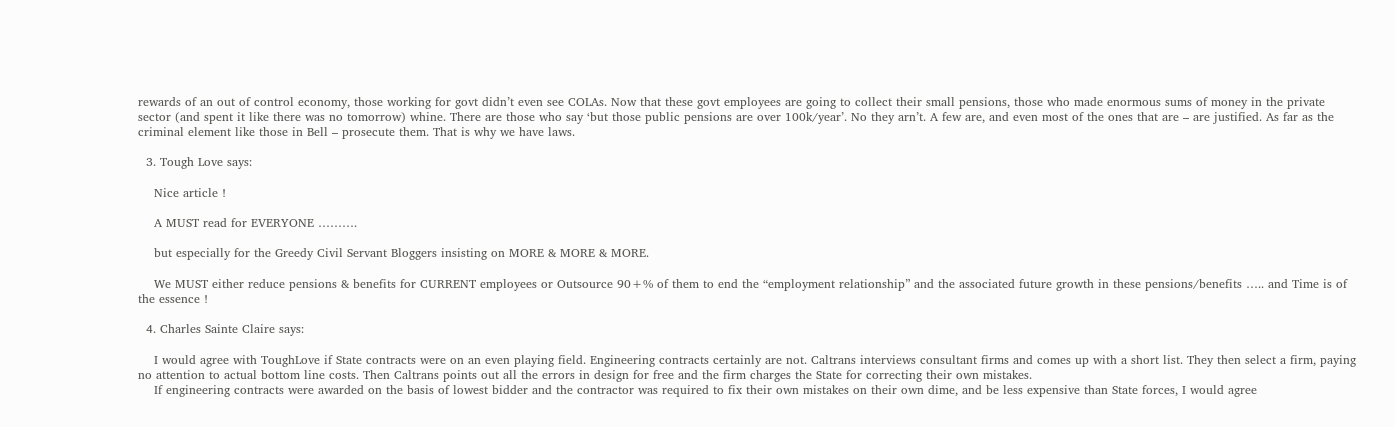rewards of an out of control economy, those working for govt didn’t even see COLAs. Now that these govt employees are going to collect their small pensions, those who made enormous sums of money in the private sector (and spent it like there was no tomorrow) whine. There are those who say ‘but those public pensions are over 100k/year’. No they arn’t. A few are, and even most of the ones that are – are justified. As far as the criminal element like those in Bell – prosecute them. That is why we have laws.

  3. Tough Love says:

    Nice article !

    A MUST read for EVERYONE ……….

    but especially for the Greedy Civil Servant Bloggers insisting on MORE & MORE & MORE.

    We MUST either reduce pensions & benefits for CURRENT employees or Outsource 90+% of them to end the “employment relationship” and the associated future growth in these pensions/benefits ….. and Time is of the essence !

  4. Charles Sainte Claire says:

    I would agree with ToughLove if State contracts were on an even playing field. Engineering contracts certainly are not. Caltrans interviews consultant firms and comes up with a short list. They then select a firm, paying no attention to actual bottom line costs. Then Caltrans points out all the errors in design for free and the firm charges the State for correcting their own mistakes.
    If engineering contracts were awarded on the basis of lowest bidder and the contractor was required to fix their own mistakes on their own dime, and be less expensive than State forces, I would agree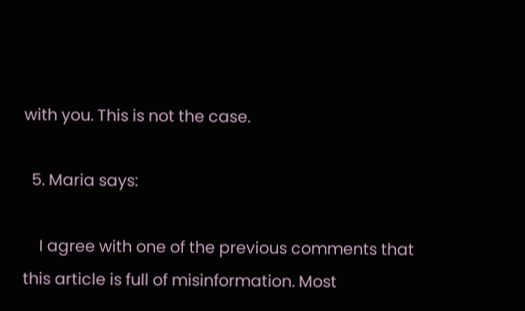with you. This is not the case.

  5. Maria says:

    I agree with one of the previous comments that this article is full of misinformation. Most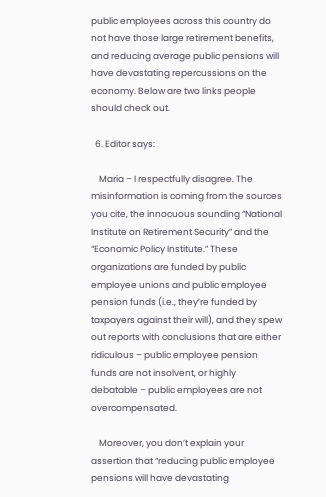public employees across this country do not have those large retirement benefits, and reducing average public pensions will have devastating repercussions on the economy. Below are two links people should check out.

  6. Editor says:

    Maria – I respectfully disagree. The misinformation is coming from the sources you cite, the innocuous sounding “National Institute on Retirement Security” and the “Economic Policy Institute.” These organizations are funded by public employee unions and public employee pension funds (i.e., they’re funded by taxpayers against their will), and they spew out reports with conclusions that are either ridiculous – public employee pension funds are not insolvent, or highly debatable – public employees are not overcompensated.

    Moreover, you don’t explain your assertion that “reducing public employee pensions will have devastating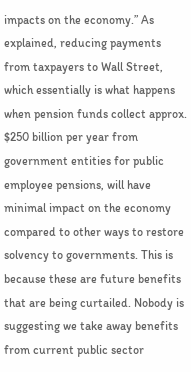impacts on the economy.” As explained, reducing payments from taxpayers to Wall Street, which essentially is what happens when pension funds collect approx. $250 billion per year from government entities for public employee pensions, will have minimal impact on the economy compared to other ways to restore solvency to governments. This is because these are future benefits that are being curtailed. Nobody is suggesting we take away benefits from current public sector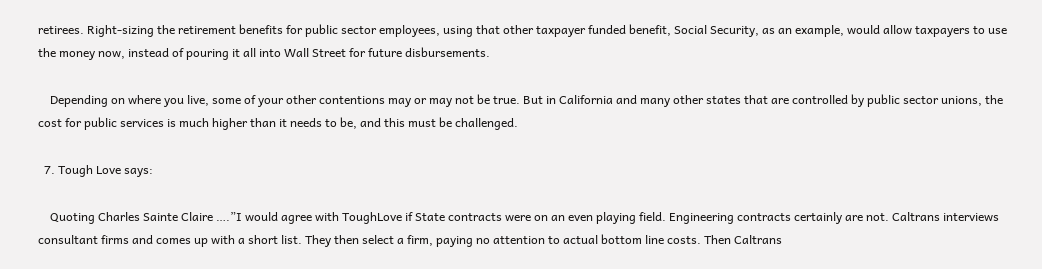retirees. Right-sizing the retirement benefits for public sector employees, using that other taxpayer funded benefit, Social Security, as an example, would allow taxpayers to use the money now, instead of pouring it all into Wall Street for future disbursements.

    Depending on where you live, some of your other contentions may or may not be true. But in California and many other states that are controlled by public sector unions, the cost for public services is much higher than it needs to be, and this must be challenged.

  7. Tough Love says:

    Quoting Charles Sainte Claire ….”I would agree with ToughLove if State contracts were on an even playing field. Engineering contracts certainly are not. Caltrans interviews consultant firms and comes up with a short list. They then select a firm, paying no attention to actual bottom line costs. Then Caltrans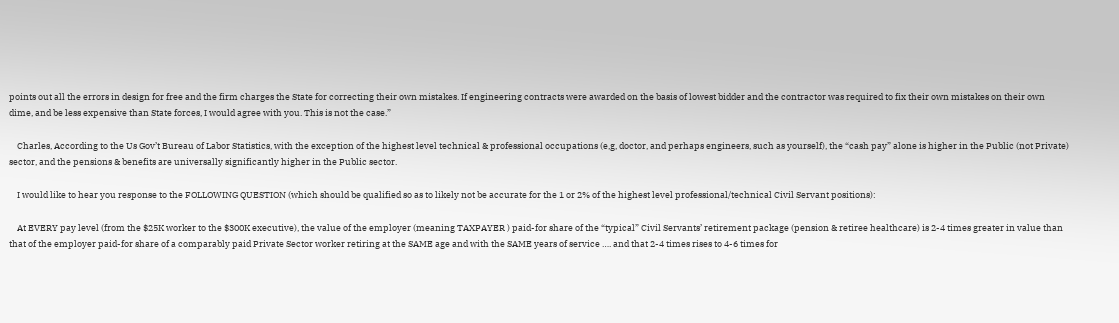points out all the errors in design for free and the firm charges the State for correcting their own mistakes. If engineering contracts were awarded on the basis of lowest bidder and the contractor was required to fix their own mistakes on their own dime, and be less expensive than State forces, I would agree with you. This is not the case.”

    Charles, According to the Us Gov’t Bureau of Labor Statistics, with the exception of the highest level technical & professional occupations (e,g, doctor, and perhaps engineers, such as yourself), the “cash pay” alone is higher in the Public (not Private) sector, and the pensions & benefits are universally significantly higher in the Public sector.

    I would like to hear you response to the FOLLOWING QUESTION (which should be qualified so as to likely not be accurate for the 1 or 2% of the highest level professional/technical Civil Servant positions):

    At EVERY pay level (from the $25K worker to the $300K executive), the value of the employer (meaning TAXPAYER ) paid-for share of the “typical” Civil Servants’ retirement package (pension & retiree healthcare) is 2-4 times greater in value than that of the employer paid-for share of a comparably paid Private Sector worker retiring at the SAME age and with the SAME years of service …. and that 2-4 times rises to 4-6 times for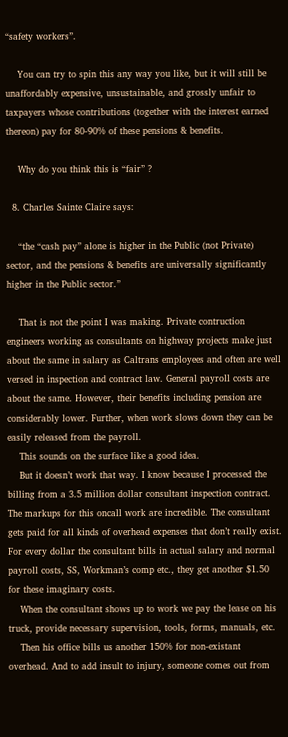“safety workers”.

    You can try to spin this any way you like, but it will still be unaffordably expensive, unsustainable, and grossly unfair to taxpayers whose contributions (together with the interest earned thereon) pay for 80-90% of these pensions & benefits.

    Why do you think this is “fair” ?

  8. Charles Sainte Claire says:

    “the “cash pay” alone is higher in the Public (not Private) sector, and the pensions & benefits are universally significantly higher in the Public sector.”

    That is not the point I was making. Private contruction engineers working as consultants on highway projects make just about the same in salary as Caltrans employees and often are well versed in inspection and contract law. General payroll costs are about the same. However, their benefits including pension are considerably lower. Further, when work slows down they can be easily released from the payroll.
    This sounds on the surface like a good idea.
    But it doesn’t work that way. I know because I processed the billing from a 3.5 million dollar consultant inspection contract. The markups for this oncall work are incredible. The consultant gets paid for all kinds of overhead expenses that don’t really exist. For every dollar the consultant bills in actual salary and normal payroll costs, SS, Workman’s comp etc., they get another $1.50 for these imaginary costs.
    When the consultant shows up to work we pay the lease on his truck, provide necessary supervision, tools, forms, manuals, etc.
    Then his office bills us another 150% for non-existant overhead. And to add insult to injury, someone comes out from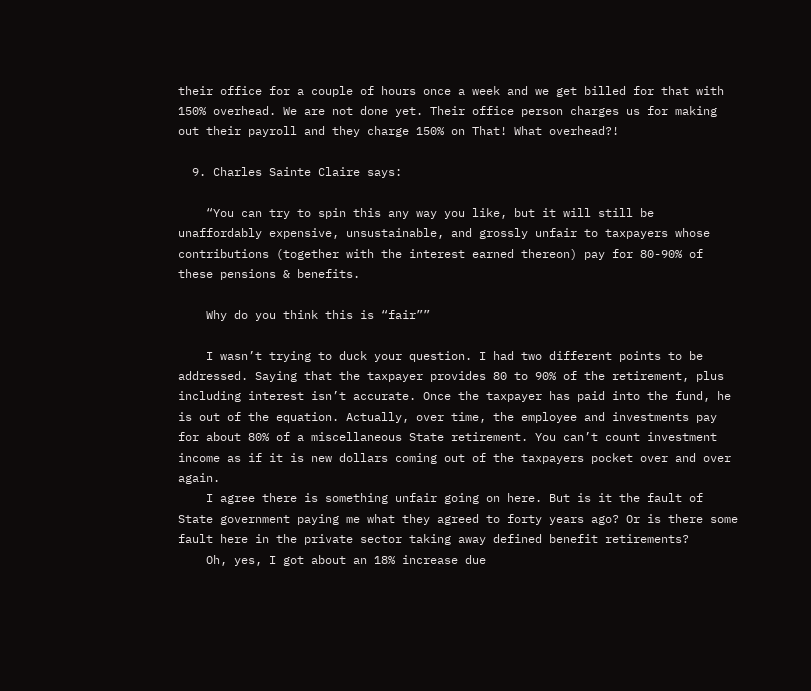their office for a couple of hours once a week and we get billed for that with 150% overhead. We are not done yet. Their office person charges us for making out their payroll and they charge 150% on That! What overhead?!

  9. Charles Sainte Claire says:

    “You can try to spin this any way you like, but it will still be unaffordably expensive, unsustainable, and grossly unfair to taxpayers whose contributions (together with the interest earned thereon) pay for 80-90% of these pensions & benefits.

    Why do you think this is “fair””

    I wasn’t trying to duck your question. I had two different points to be addressed. Saying that the taxpayer provides 80 to 90% of the retirement, plus including interest isn’t accurate. Once the taxpayer has paid into the fund, he is out of the equation. Actually, over time, the employee and investments pay for about 80% of a miscellaneous State retirement. You can’t count investment income as if it is new dollars coming out of the taxpayers pocket over and over again.
    I agree there is something unfair going on here. But is it the fault of State government paying me what they agreed to forty years ago? Or is there some fault here in the private sector taking away defined benefit retirements?
    Oh, yes, I got about an 18% increase due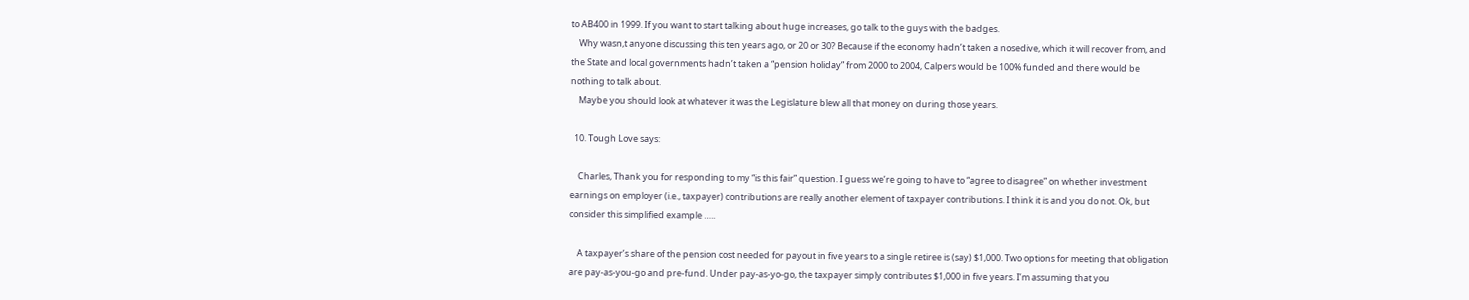to AB400 in 1999. If you want to start talking about huge increases, go talk to the guys with the badges.
    Why wasn,t anyone discussing this ten years ago, or 20 or 30? Because if the economy hadn’t taken a nosedive, which it will recover from, and the State and local governments hadn’t taken a “pension holiday” from 2000 to 2004, Calpers would be 100% funded and there would be nothing to talk about.
    Maybe you should look at whatever it was the Legislature blew all that money on during those years.

  10. Tough Love says:

    Charles, Thank you for responding to my “is this fair” question. I guess we’re going to have to “agree to disagree” on whether investment earnings on employer (i.e., taxpayer) contributions are really another element of taxpayer contributions. I think it is and you do not. Ok, but consider this simplified example …..

    A taxpayer’s share of the pension cost needed for payout in five years to a single retiree is (say) $1,000. Two options for meeting that obligation are pay-as-you-go and pre-fund. Under pay-as-yo-go, the taxpayer simply contributes $1,000 in five years. I’m assuming that you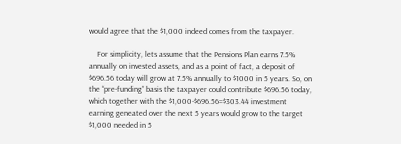would agree that the $1,000 indeed comes from the taxpayer.

    For simplicity, lets assume that the Pensions Plan earns 7.5% annually on invested assets, and as a point of fact, a deposit of $696.56 today will grow at 7.5% annually to $1000 in 5 years. So, on the “pre-funding” basis the taxpayer could contribute $696.56 today, which together with the $1,000-$696.56=$303.44 investment earning geneated over the next 5 years would grow to the target $1,000 needed in 5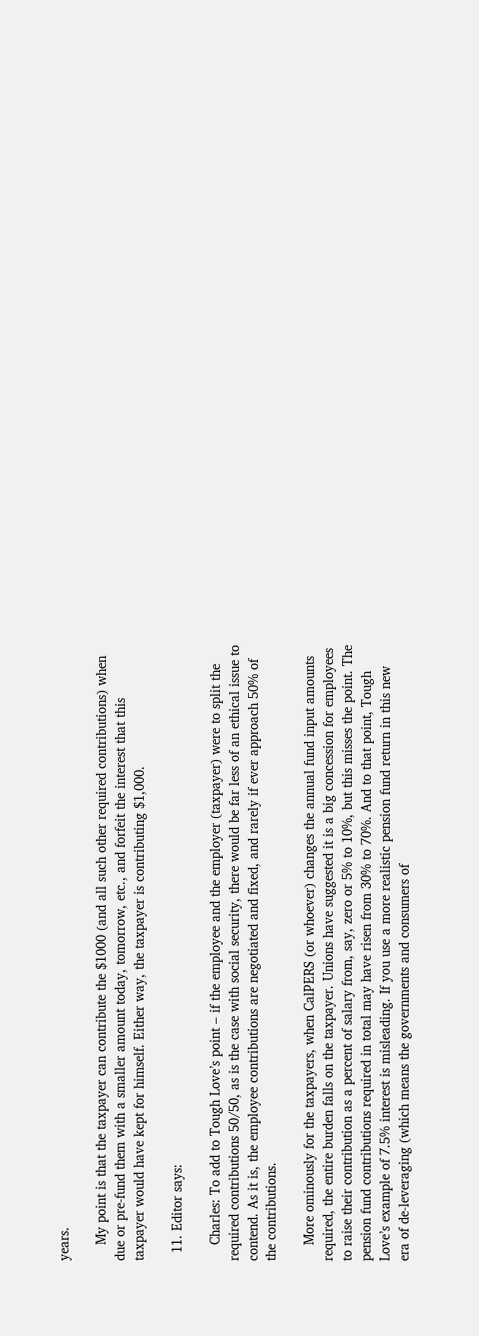years.

    My point is that the taxpayer can contribute the $1000 (and all such other required contributions) when due or pre-fund them with a smaller amount today, tomorrow, etc., and forfeit the interest that this taxpayer would have kept for himself. Either way, the taxpayer is contributing $1,000.

  11. Editor says:

    Charles: To add to Tough Love’s point – if the employee and the employer (taxpayer) were to split the required contributions 50/50, as is the case with social security, there would be far less of an ethical issue to contend. As it is, the employee contributions are negotiated and fixed, and rarely if ever approach 50% of the contributions.

    More ominously for the taxpayers, when CalPERS (or whoever) changes the annual fund input amounts required, the entire burden falls on the taxpayer. Unions have suggested it is a big concession for employees to raise their contribution as a percent of salary from, say, zero or 5% to 10%, but this misses the point. The pension fund contributions required in total may have risen from 30% to 70%. And to that point, Tough Love’s example of 7.5% interest is misleading. If you use a more realistic pension fund return in this new era of de-leveraging (which means the governments and consumers of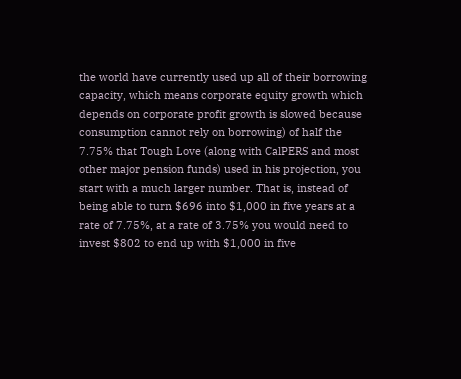the world have currently used up all of their borrowing capacity, which means corporate equity growth which depends on corporate profit growth is slowed because consumption cannot rely on borrowing) of half the 7.75% that Tough Love (along with CalPERS and most other major pension funds) used in his projection, you start with a much larger number. That is, instead of being able to turn $696 into $1,000 in five years at a rate of 7.75%, at a rate of 3.75% you would need to invest $802 to end up with $1,000 in five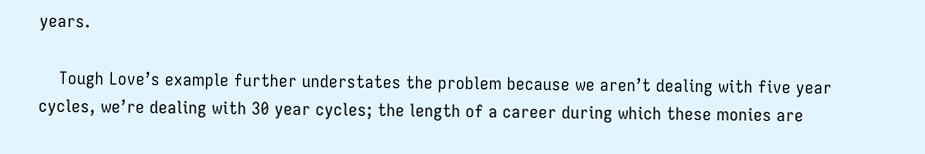years.

    Tough Love’s example further understates the problem because we aren’t dealing with five year cycles, we’re dealing with 30 year cycles; the length of a career during which these monies are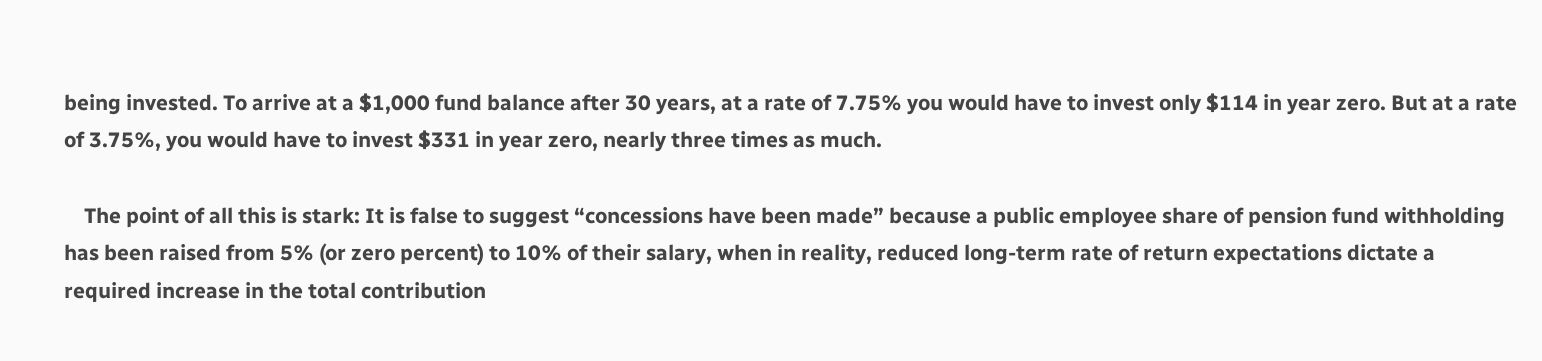being invested. To arrive at a $1,000 fund balance after 30 years, at a rate of 7.75% you would have to invest only $114 in year zero. But at a rate of 3.75%, you would have to invest $331 in year zero, nearly three times as much.

    The point of all this is stark: It is false to suggest “concessions have been made” because a public employee share of pension fund withholding has been raised from 5% (or zero percent) to 10% of their salary, when in reality, reduced long-term rate of return expectations dictate a required increase in the total contribution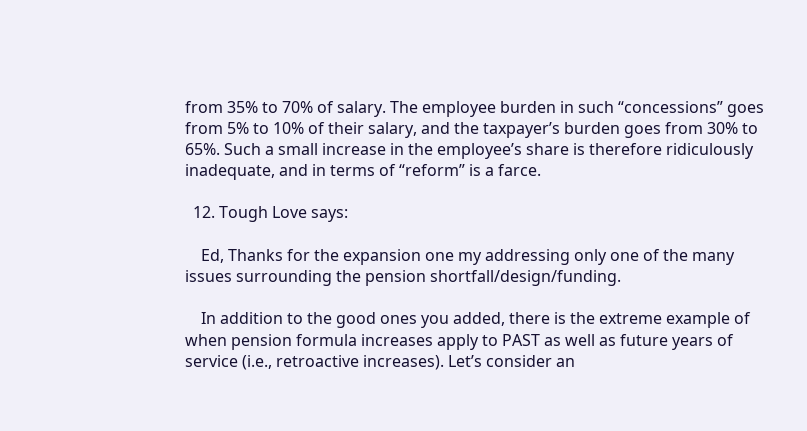from 35% to 70% of salary. The employee burden in such “concessions” goes from 5% to 10% of their salary, and the taxpayer’s burden goes from 30% to 65%. Such a small increase in the employee’s share is therefore ridiculously inadequate, and in terms of “reform” is a farce.

  12. Tough Love says:

    Ed, Thanks for the expansion one my addressing only one of the many issues surrounding the pension shortfall/design/funding.

    In addition to the good ones you added, there is the extreme example of when pension formula increases apply to PAST as well as future years of service (i.e., retroactive increases). Let’s consider an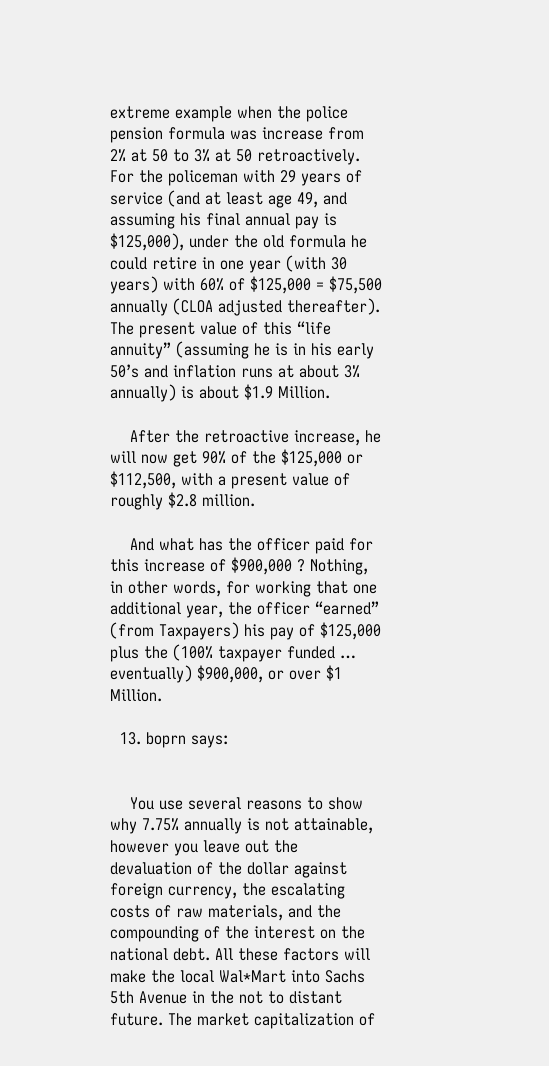extreme example when the police pension formula was increase from 2% at 50 to 3% at 50 retroactively. For the policeman with 29 years of service (and at least age 49, and assuming his final annual pay is $125,000), under the old formula he could retire in one year (with 30 years) with 60% of $125,000 = $75,500 annually (CLOA adjusted thereafter). The present value of this “life annuity” (assuming he is in his early 50’s and inflation runs at about 3% annually) is about $1.9 Million.

    After the retroactive increase, he will now get 90% of the $125,000 or $112,500, with a present value of roughly $2.8 million.

    And what has the officer paid for this increase of $900,000 ? Nothing, in other words, for working that one additional year, the officer “earned” (from Taxpayers) his pay of $125,000 plus the (100% taxpayer funded … eventually) $900,000, or over $1 Million.

  13. boprn says:


    You use several reasons to show why 7.75% annually is not attainable, however you leave out the devaluation of the dollar against foreign currency, the escalating costs of raw materials, and the compounding of the interest on the national debt. All these factors will make the local Wal*Mart into Sachs 5th Avenue in the not to distant future. The market capitalization of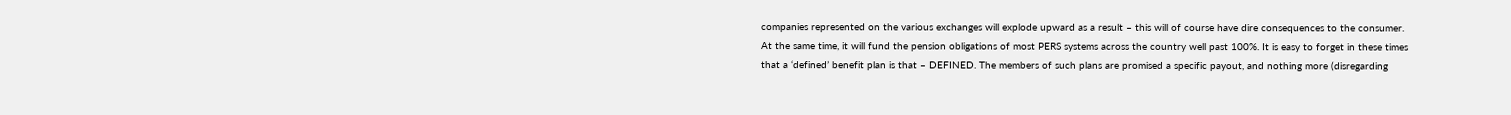companies represented on the various exchanges will explode upward as a result – this will of course have dire consequences to the consumer. At the same time, it will fund the pension obligations of most PERS systems across the country well past 100%. It is easy to forget in these times that a ‘defined’ benefit plan is that – DEFINED. The members of such plans are promised a specific payout, and nothing more (disregarding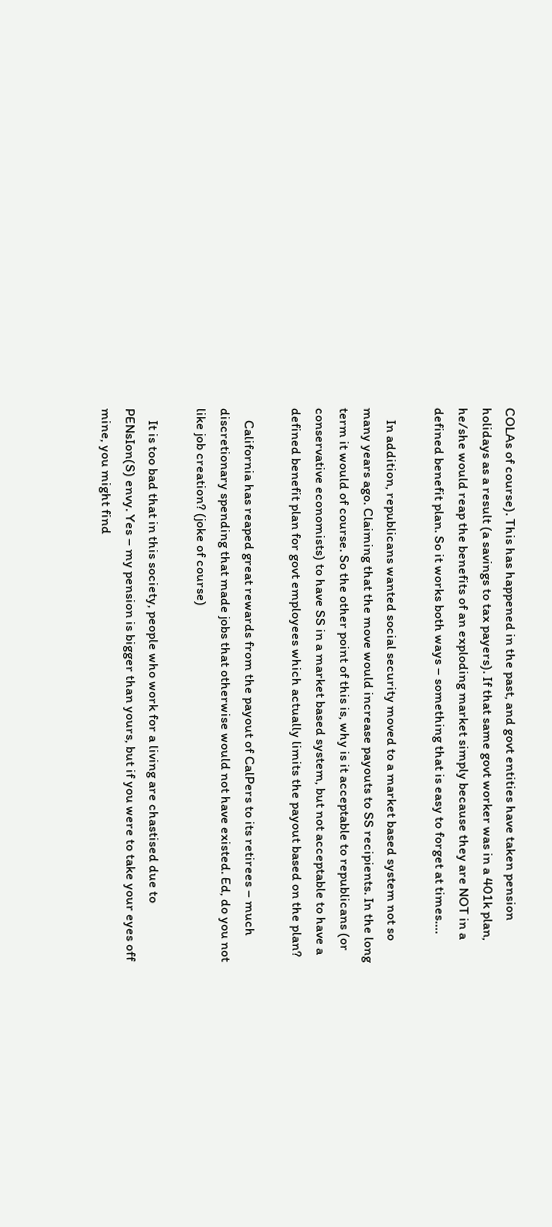COLAs of course). This has happened in the past, and govt entities have taken pension holidays as a result (a savings to tax payers). If that same govt worker was in a 401k plan, he/she would reap the benefits of an exploding market simply because they are NOT in a defined benefit plan. So it works both ways – something that is easy to forget at times….

    In addition, republicans wanted social security moved to a market based system not so many years ago. Claiming that the move would increase payouts to SS recipients. In the long term it would of course. So the other point of this is, why is it acceptable to republicans (or conservative economists) to have SS in a market based system, but not acceptable to have a defined benefit plan for govt employees which actually limits the payout based on the plan?

    California has reaped great rewards from the payout of CalPers to its retirees – much discretionary spending that made jobs that otherwise would not have existed. Ed, do you not like job creation? (joke of course)

    It is too bad that in this society, people who work for a living are chastised due to PENsIon(S) envy. Yes – my pension is bigger than yours, but if you were to take your eyes off mine, you might find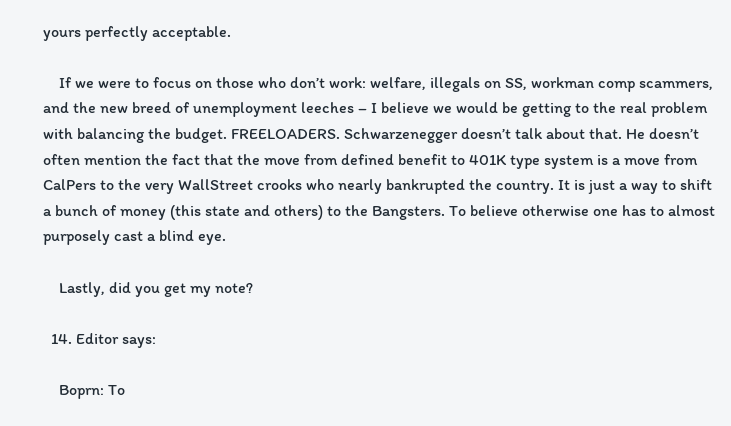yours perfectly acceptable.

    If we were to focus on those who don’t work: welfare, illegals on SS, workman comp scammers, and the new breed of unemployment leeches – I believe we would be getting to the real problem with balancing the budget. FREELOADERS. Schwarzenegger doesn’t talk about that. He doesn’t often mention the fact that the move from defined benefit to 401K type system is a move from CalPers to the very WallStreet crooks who nearly bankrupted the country. It is just a way to shift a bunch of money (this state and others) to the Bangsters. To believe otherwise one has to almost purposely cast a blind eye.

    Lastly, did you get my note?

  14. Editor says:

    Boprn: To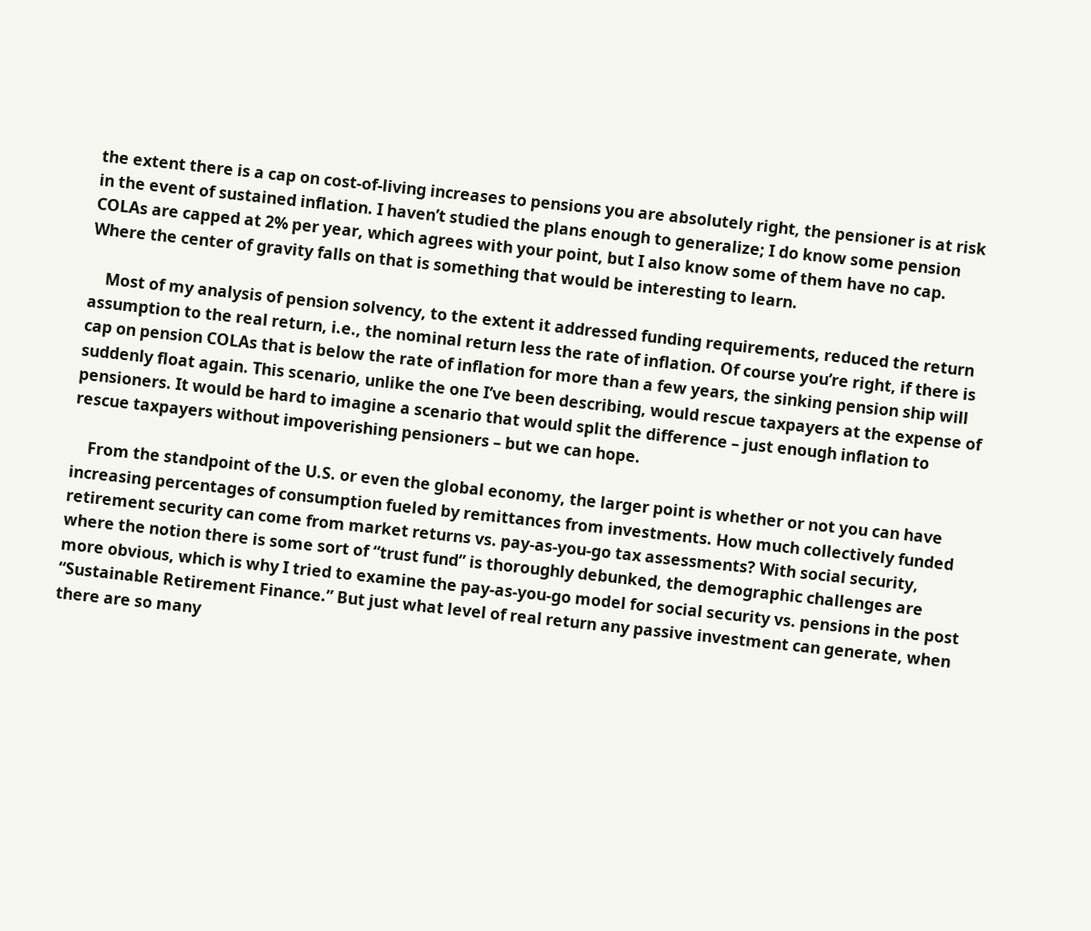the extent there is a cap on cost-of-living increases to pensions you are absolutely right, the pensioner is at risk in the event of sustained inflation. I haven’t studied the plans enough to generalize; I do know some pension COLAs are capped at 2% per year, which agrees with your point, but I also know some of them have no cap. Where the center of gravity falls on that is something that would be interesting to learn.

    Most of my analysis of pension solvency, to the extent it addressed funding requirements, reduced the return assumption to the real return, i.e., the nominal return less the rate of inflation. Of course you’re right, if there is cap on pension COLAs that is below the rate of inflation for more than a few years, the sinking pension ship will suddenly float again. This scenario, unlike the one I’ve been describing, would rescue taxpayers at the expense of pensioners. It would be hard to imagine a scenario that would split the difference – just enough inflation to rescue taxpayers without impoverishing pensioners – but we can hope.

    From the standpoint of the U.S. or even the global economy, the larger point is whether or not you can have increasing percentages of consumption fueled by remittances from investments. How much collectively funded retirement security can come from market returns vs. pay-as-you-go tax assessments? With social security, where the notion there is some sort of “trust fund” is thoroughly debunked, the demographic challenges are more obvious, which is why I tried to examine the pay-as-you-go model for social security vs. pensions in the post “Sustainable Retirement Finance.” But just what level of real return any passive investment can generate, when there are so many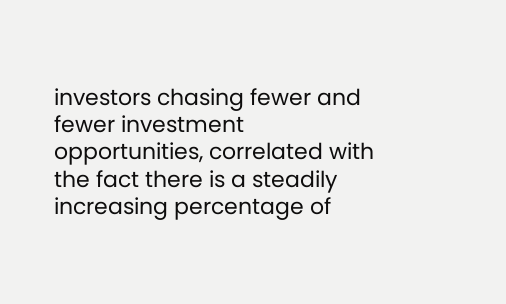investors chasing fewer and fewer investment opportunities, correlated with the fact there is a steadily increasing percentage of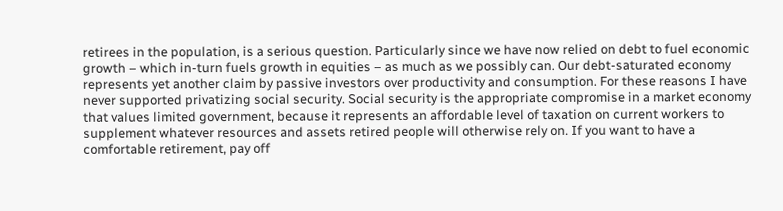retirees in the population, is a serious question. Particularly since we have now relied on debt to fuel economic growth – which in-turn fuels growth in equities – as much as we possibly can. Our debt-saturated economy represents yet another claim by passive investors over productivity and consumption. For these reasons I have never supported privatizing social security. Social security is the appropriate compromise in a market economy that values limited government, because it represents an affordable level of taxation on current workers to supplement whatever resources and assets retired people will otherwise rely on. If you want to have a comfortable retirement, pay off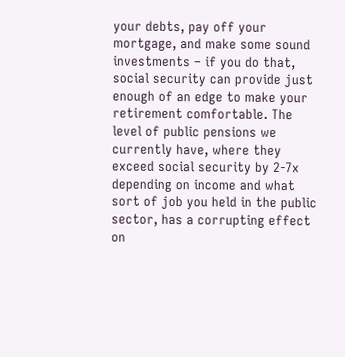your debts, pay off your mortgage, and make some sound investments – if you do that, social security can provide just enough of an edge to make your retirement comfortable. The level of public pensions we currently have, where they exceed social security by 2-7x depending on income and what sort of job you held in the public sector, has a corrupting effect on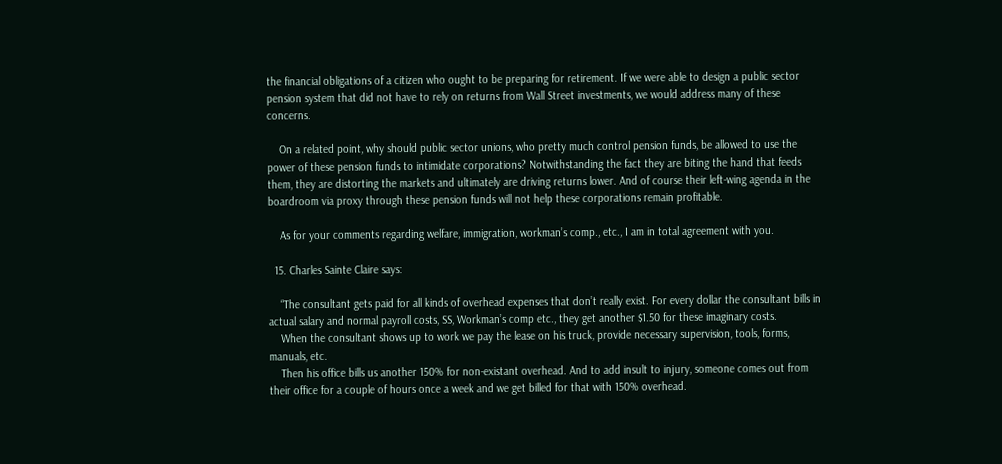the financial obligations of a citizen who ought to be preparing for retirement. If we were able to design a public sector pension system that did not have to rely on returns from Wall Street investments, we would address many of these concerns.

    On a related point, why should public sector unions, who pretty much control pension funds, be allowed to use the power of these pension funds to intimidate corporations? Notwithstanding the fact they are biting the hand that feeds them, they are distorting the markets and ultimately are driving returns lower. And of course their left-wing agenda in the boardroom via proxy through these pension funds will not help these corporations remain profitable.

    As for your comments regarding welfare, immigration, workman’s comp., etc., I am in total agreement with you.

  15. Charles Sainte Claire says:

    “The consultant gets paid for all kinds of overhead expenses that don’t really exist. For every dollar the consultant bills in actual salary and normal payroll costs, SS, Workman’s comp etc., they get another $1.50 for these imaginary costs.
    When the consultant shows up to work we pay the lease on his truck, provide necessary supervision, tools, forms, manuals, etc.
    Then his office bills us another 150% for non-existant overhead. And to add insult to injury, someone comes out from their office for a couple of hours once a week and we get billed for that with 150% overhead.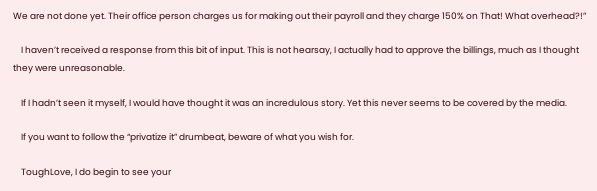We are not done yet. Their office person charges us for making out their payroll and they charge 150% on That! What overhead?!”

    I haven’t received a response from this bit of input. This is not hearsay, I actually had to approve the billings, much as I thought they were unreasonable.

    If I hadn’t seen it myself, I would have thought it was an incredulous story. Yet this never seems to be covered by the media.

    If you want to follow the “privatize it” drumbeat, beware of what you wish for.

    ToughLove, I do begin to see your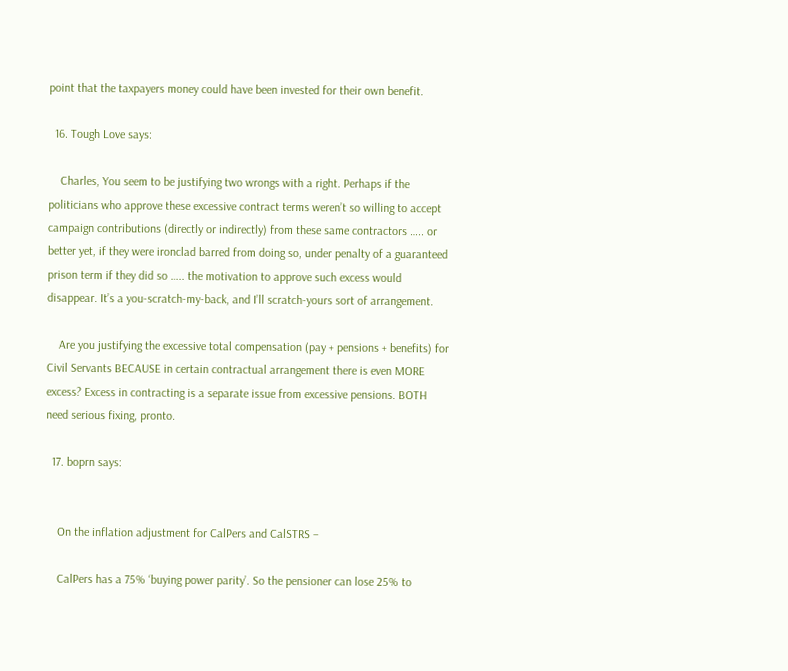point that the taxpayers money could have been invested for their own benefit.

  16. Tough Love says:

    Charles, You seem to be justifying two wrongs with a right. Perhaps if the politicians who approve these excessive contract terms weren’t so willing to accept campaign contributions (directly or indirectly) from these same contractors ….. or better yet, if they were ironclad barred from doing so, under penalty of a guaranteed prison term if they did so ….. the motivation to approve such excess would disappear. It’s a you-scratch-my-back, and I’ll scratch-yours sort of arrangement.

    Are you justifying the excessive total compensation (pay + pensions + benefits) for Civil Servants BECAUSE in certain contractual arrangement there is even MORE excess? Excess in contracting is a separate issue from excessive pensions. BOTH need serious fixing, pronto.

  17. boprn says:


    On the inflation adjustment for CalPers and CalSTRS –

    CalPers has a 75% ‘buying power parity’. So the pensioner can lose 25% to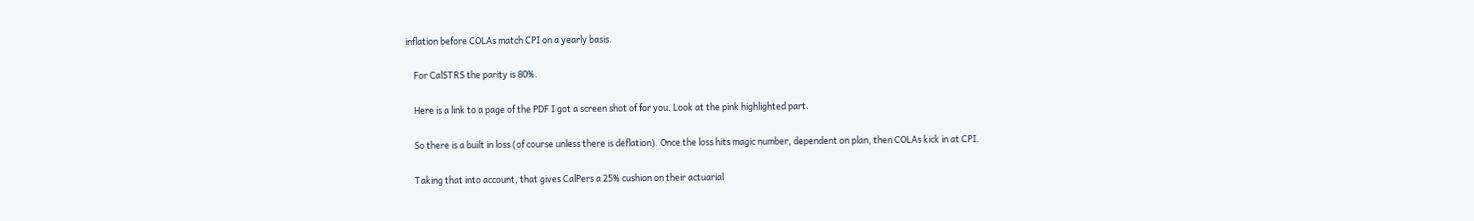inflation before COLAs match CPI on a yearly basis.

    For CalSTRS the parity is 80%.

    Here is a link to a page of the PDF I got a screen shot of for you. Look at the pink highlighted part.

    So there is a built in loss (of course unless there is deflation). Once the loss hits magic number, dependent on plan, then COLAs kick in at CPI.

    Taking that into account, that gives CalPers a 25% cushion on their actuarial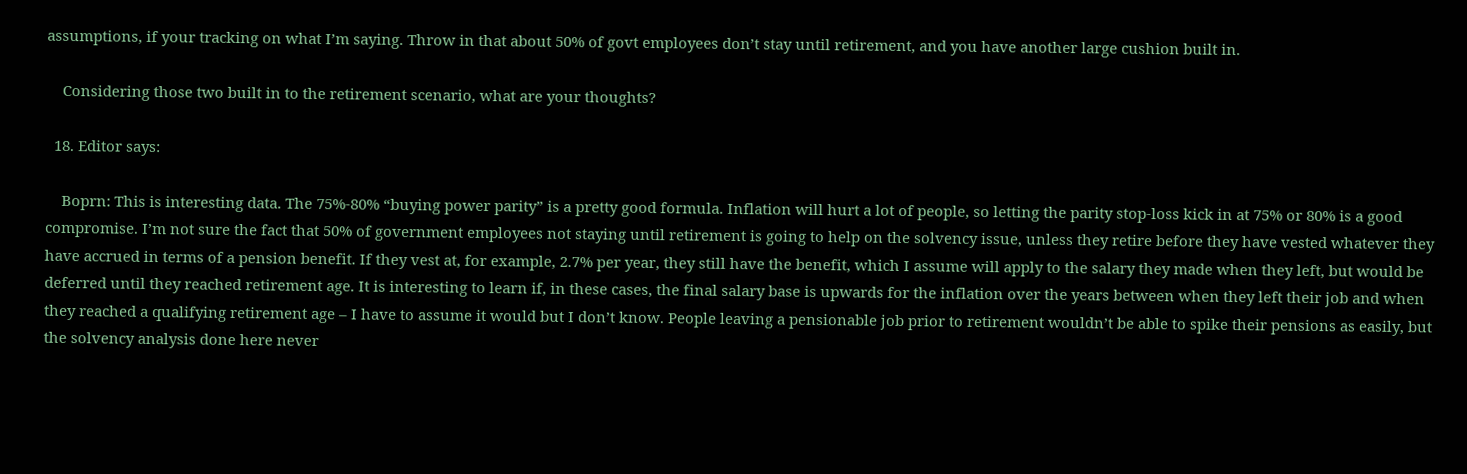assumptions, if your tracking on what I’m saying. Throw in that about 50% of govt employees don’t stay until retirement, and you have another large cushion built in.

    Considering those two built in to the retirement scenario, what are your thoughts?

  18. Editor says:

    Boprn: This is interesting data. The 75%-80% “buying power parity” is a pretty good formula. Inflation will hurt a lot of people, so letting the parity stop-loss kick in at 75% or 80% is a good compromise. I’m not sure the fact that 50% of government employees not staying until retirement is going to help on the solvency issue, unless they retire before they have vested whatever they have accrued in terms of a pension benefit. If they vest at, for example, 2.7% per year, they still have the benefit, which I assume will apply to the salary they made when they left, but would be deferred until they reached retirement age. It is interesting to learn if, in these cases, the final salary base is upwards for the inflation over the years between when they left their job and when they reached a qualifying retirement age – I have to assume it would but I don’t know. People leaving a pensionable job prior to retirement wouldn’t be able to spike their pensions as easily, but the solvency analysis done here never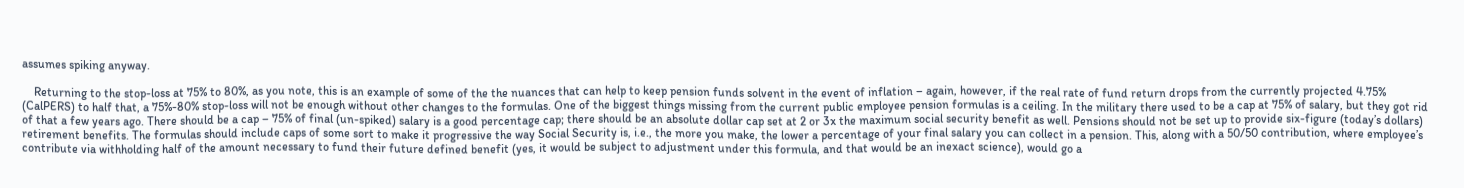assumes spiking anyway.

    Returning to the stop-loss at 75% to 80%, as you note, this is an example of some of the the nuances that can help to keep pension funds solvent in the event of inflation – again, however, if the real rate of fund return drops from the currently projected 4.75% (CalPERS) to half that, a 75%-80% stop-loss will not be enough without other changes to the formulas. One of the biggest things missing from the current public employee pension formulas is a ceiling. In the military there used to be a cap at 75% of salary, but they got rid of that a few years ago. There should be a cap – 75% of final (un-spiked) salary is a good percentage cap; there should be an absolute dollar cap set at 2 or 3x the maximum social security benefit as well. Pensions should not be set up to provide six-figure (today’s dollars) retirement benefits. The formulas should include caps of some sort to make it progressive the way Social Security is, i.e., the more you make, the lower a percentage of your final salary you can collect in a pension. This, along with a 50/50 contribution, where employee’s contribute via withholding half of the amount necessary to fund their future defined benefit (yes, it would be subject to adjustment under this formula, and that would be an inexact science), would go a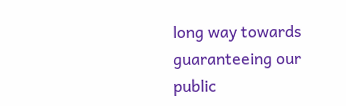long way towards guaranteeing our public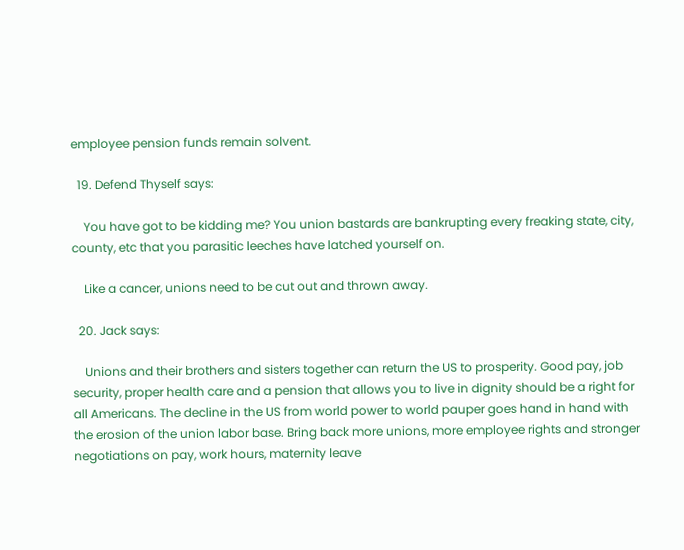employee pension funds remain solvent.

  19. Defend Thyself says:

    You have got to be kidding me? You union bastards are bankrupting every freaking state, city, county, etc that you parasitic leeches have latched yourself on.

    Like a cancer, unions need to be cut out and thrown away.

  20. Jack says:

    Unions and their brothers and sisters together can return the US to prosperity. Good pay, job security, proper health care and a pension that allows you to live in dignity should be a right for all Americans. The decline in the US from world power to world pauper goes hand in hand with the erosion of the union labor base. Bring back more unions, more employee rights and stronger negotiations on pay, work hours, maternity leave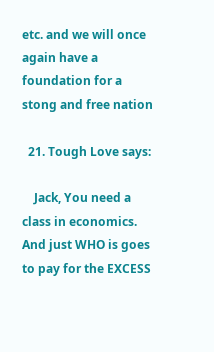etc. and we will once again have a foundation for a stong and free nation

  21. Tough Love says:

    Jack, You need a class in economics. And just WHO is goes to pay for the EXCESS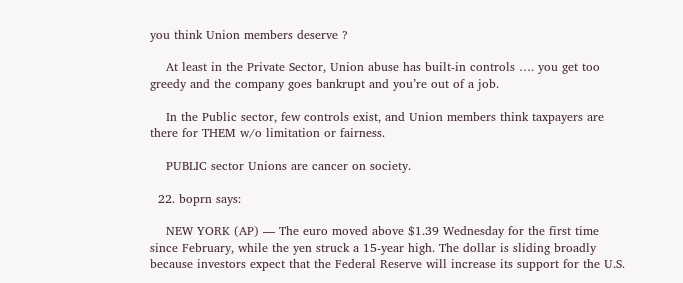you think Union members deserve ?

    At least in the Private Sector, Union abuse has built-in controls …. you get too greedy and the company goes bankrupt and you’re out of a job.

    In the Public sector, few controls exist, and Union members think taxpayers are there for THEM w/o limitation or fairness.

    PUBLIC sector Unions are cancer on society.

  22. boprn says:

    NEW YORK (AP) — The euro moved above $1.39 Wednesday for the first time since February, while the yen struck a 15-year high. The dollar is sliding broadly because investors expect that the Federal Reserve will increase its support for the U.S.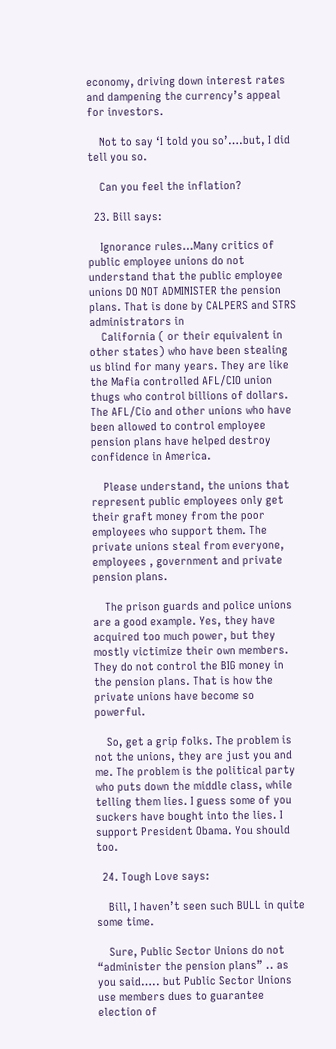economy, driving down interest rates and dampening the currency’s appeal for investors.

    Not to say ‘I told you so’….but, I did tell you so.

    Can you feel the inflation?

  23. Bill says:

    Ignorance rules…Many critics of public employee unions do not understand that the public employee unions DO NOT ADMINISTER the pension plans. That is done by CALPERS and STRS administrators in
    California ( or their equivalent in other states) who have been stealing us blind for many years. They are like the Mafia controlled AFL/CIO union thugs who control billions of dollars. The AFL/Cio and other unions who have been allowed to control employee pension plans have helped destroy confidence in America.

    Please understand, the unions that represent public employees only get their graft money from the poor employees who support them. The private unions steal from everyone, employees , government and private pension plans.

    The prison guards and police unions are a good example. Yes, they have acquired too much power, but they mostly victimize their own members. They do not control the BIG money in the pension plans. That is how the private unions have become so powerful.

    So, get a grip folks. The problem is not the unions, they are just you and me. The problem is the political party who puts down the middle class, while telling them lies. I guess some of you suckers have bought into the lies. I support President Obama. You should too.

  24. Tough Love says:

    Bill, I haven’t seen such BULL in quite some time.

    Sure, Public Sector Unions do not “administer the pension plans” .. as you said….. but Public Sector Unions use members dues to guarantee election of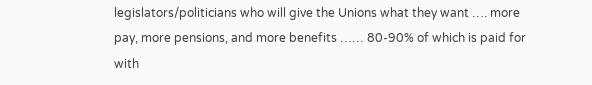legislators/politicians who will give the Unions what they want …. more pay, more pensions, and more benefits …… 80-90% of which is paid for with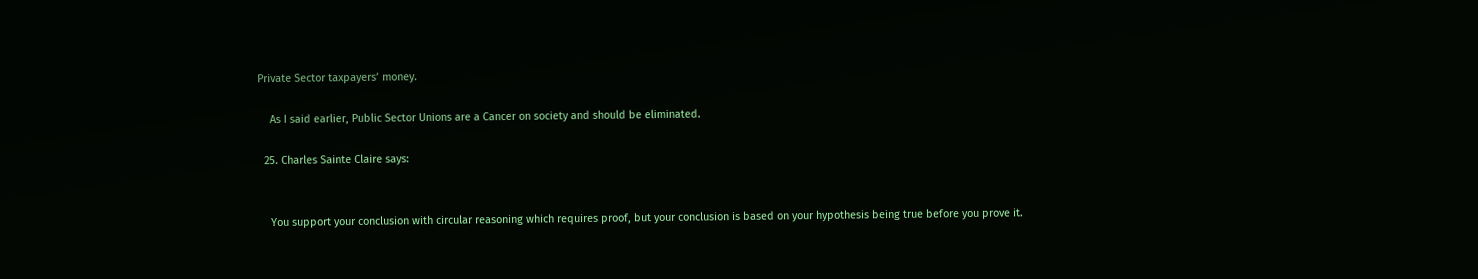Private Sector taxpayers’ money.

    As I said earlier, Public Sector Unions are a Cancer on society and should be eliminated.

  25. Charles Sainte Claire says:


    You support your conclusion with circular reasoning which requires proof, but your conclusion is based on your hypothesis being true before you prove it.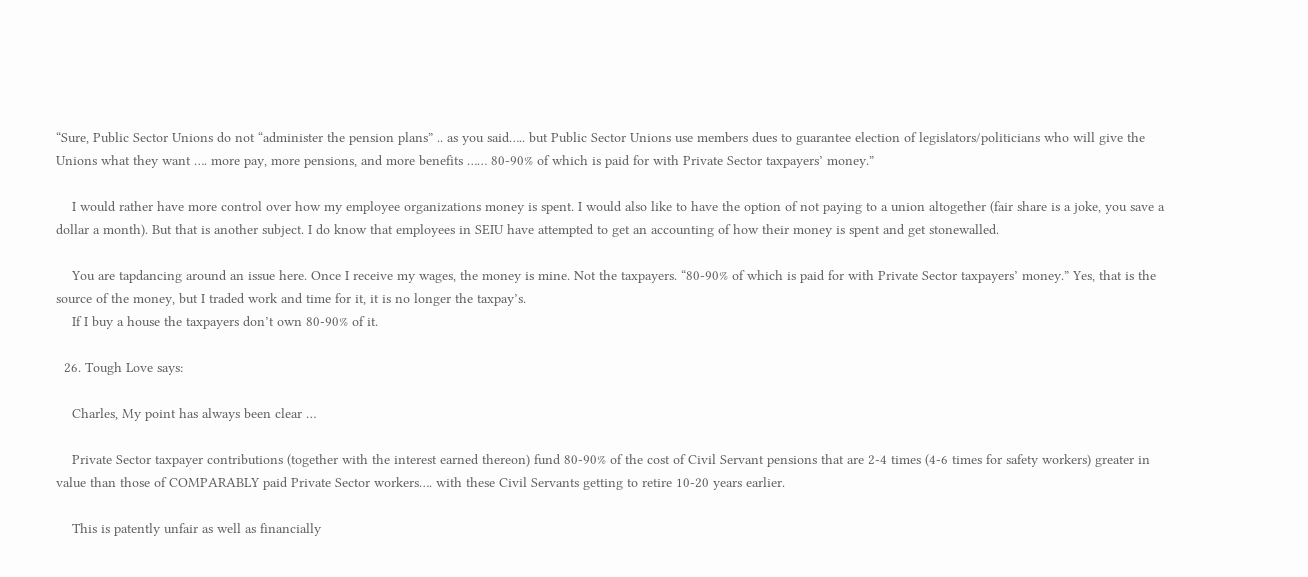“Sure, Public Sector Unions do not “administer the pension plans” .. as you said….. but Public Sector Unions use members dues to guarantee election of legislators/politicians who will give the Unions what they want …. more pay, more pensions, and more benefits …… 80-90% of which is paid for with Private Sector taxpayers’ money.”

    I would rather have more control over how my employee organizations money is spent. I would also like to have the option of not paying to a union altogether (fair share is a joke, you save a dollar a month). But that is another subject. I do know that employees in SEIU have attempted to get an accounting of how their money is spent and get stonewalled.

    You are tapdancing around an issue here. Once I receive my wages, the money is mine. Not the taxpayers. “80-90% of which is paid for with Private Sector taxpayers’ money.” Yes, that is the source of the money, but I traded work and time for it, it is no longer the taxpay’s.
    If I buy a house the taxpayers don’t own 80-90% of it.

  26. Tough Love says:

    Charles, My point has always been clear …

    Private Sector taxpayer contributions (together with the interest earned thereon) fund 80-90% of the cost of Civil Servant pensions that are 2-4 times (4-6 times for safety workers) greater in value than those of COMPARABLY paid Private Sector workers…. with these Civil Servants getting to retire 10-20 years earlier.

    This is patently unfair as well as financially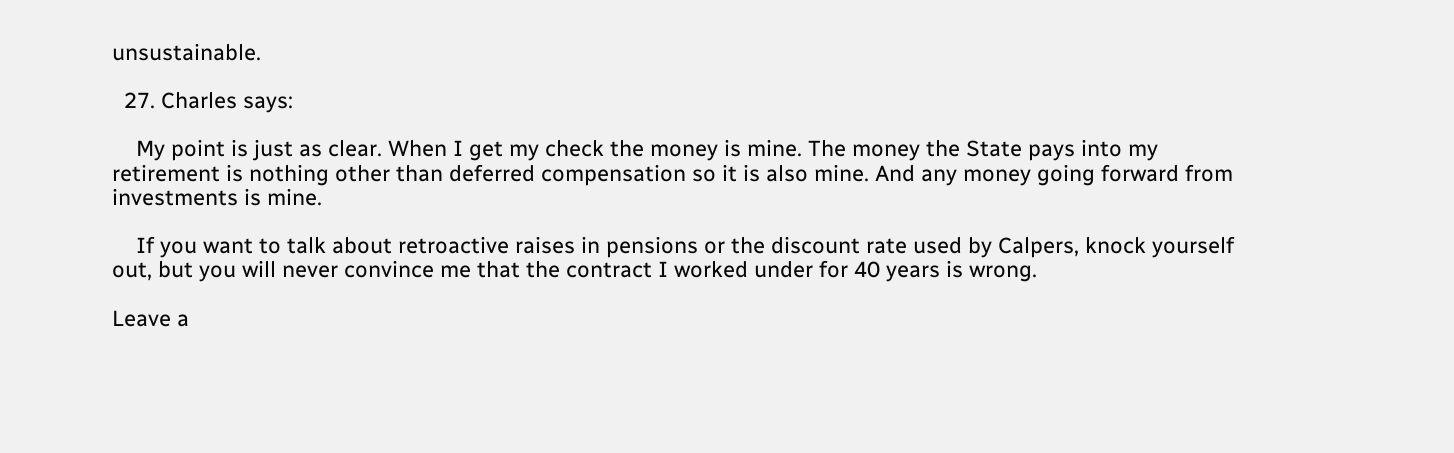unsustainable.

  27. Charles says:

    My point is just as clear. When I get my check the money is mine. The money the State pays into my retirement is nothing other than deferred compensation so it is also mine. And any money going forward from investments is mine.

    If you want to talk about retroactive raises in pensions or the discount rate used by Calpers, knock yourself out, but you will never convince me that the contract I worked under for 40 years is wrong.

Leave a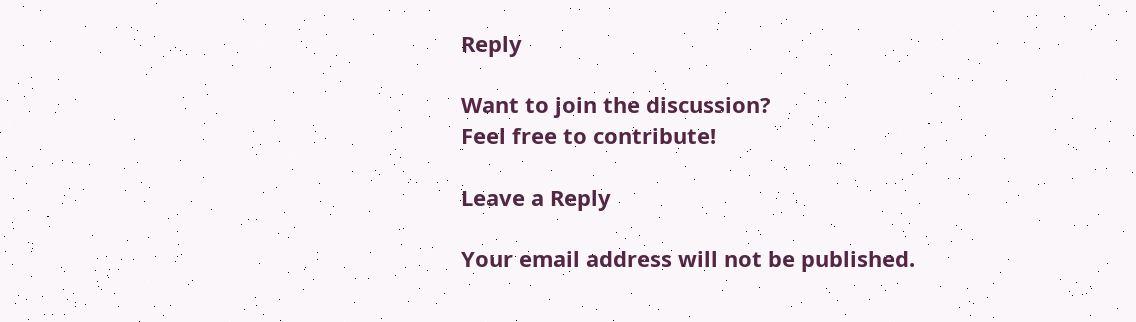Reply

Want to join the discussion?
Feel free to contribute!

Leave a Reply

Your email address will not be published.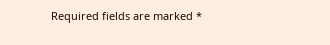Required fields are marked *